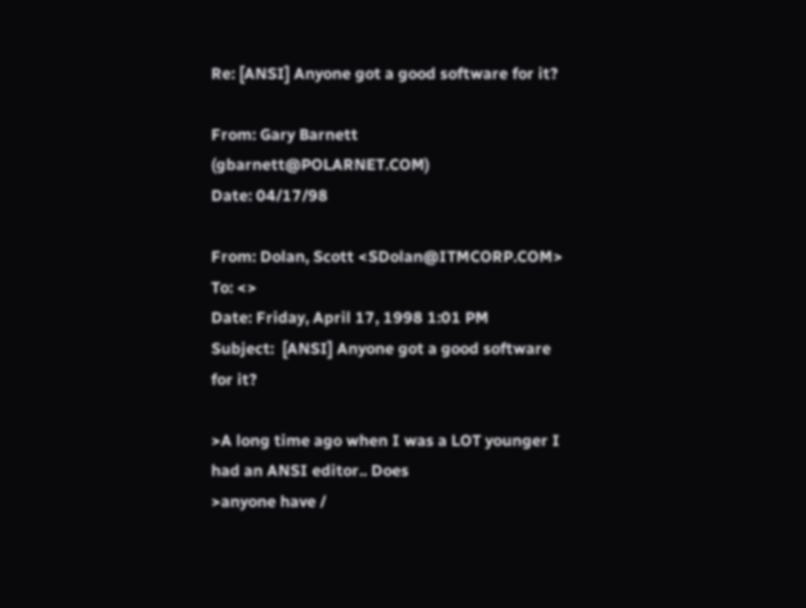Re: [ANSI] Anyone got a good software for it?

From: Gary Barnett (gbarnett@POLARNET.COM)
Date: 04/17/98

From: Dolan, Scott <SDolan@ITMCORP.COM>
To: <>
Date: Friday, April 17, 1998 1:01 PM
Subject:  [ANSI] Anyone got a good software for it?

>A long time ago when I was a LOT younger I had an ANSI editor.. Does
>anyone have /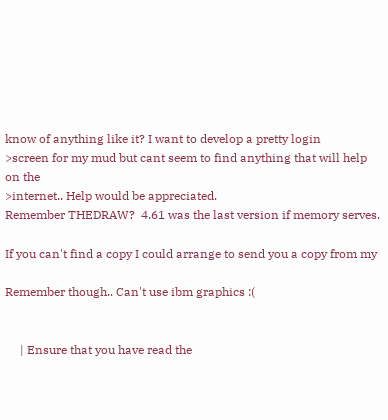know of anything like it? I want to develop a pretty login
>screen for my mud but cant seem to find anything that will help on the
>internet.. Help would be appreciated.
Remember THEDRAW?  4.61 was the last version if memory serves.

If you can't find a copy I could arrange to send you a copy from my

Remember though.. Can't use ibm graphics :(


     | Ensure that you have read the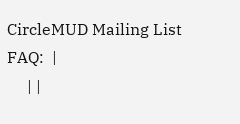CircleMUD Mailing List FAQ:  |
     | |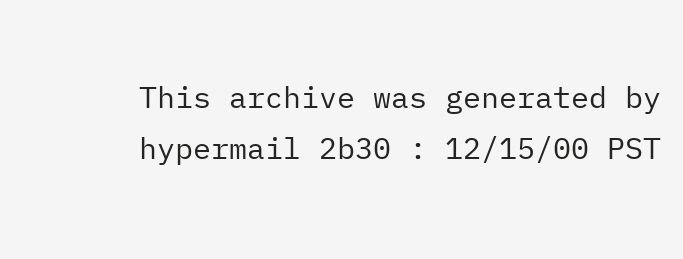This archive was generated by hypermail 2b30 : 12/15/00 PST